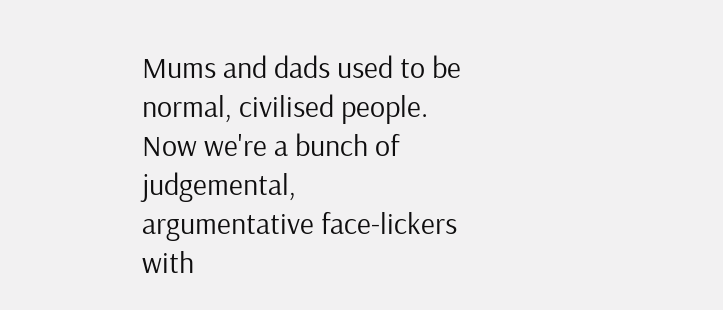Mums and dads used to be normal, civilised people. Now we're a bunch of judgemental, argumentative face-lickers with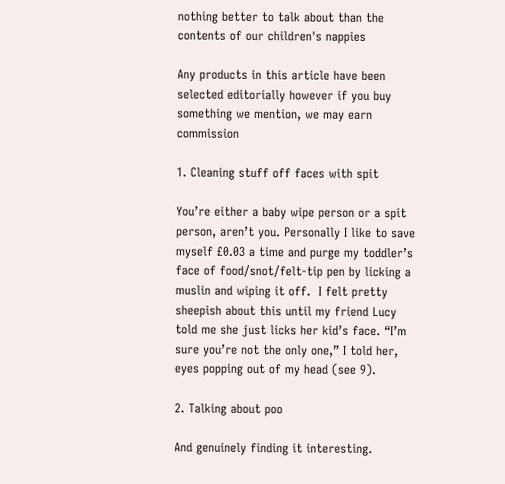nothing better to talk about than the contents of our children's nappies

Any products in this article have been selected editorially however if you buy something we mention, we may earn commission

1. Cleaning stuff off faces with spit

You’re either a baby wipe person or a spit person, aren’t you. Personally I like to save myself £0.03 a time and purge my toddler’s face of food/snot/felt-tip pen by licking a muslin and wiping it off.  I felt pretty sheepish about this until my friend Lucy told me she just licks her kid’s face. “I’m sure you’re not the only one,” I told her, eyes popping out of my head (see 9).

2. Talking about poo

And genuinely finding it interesting.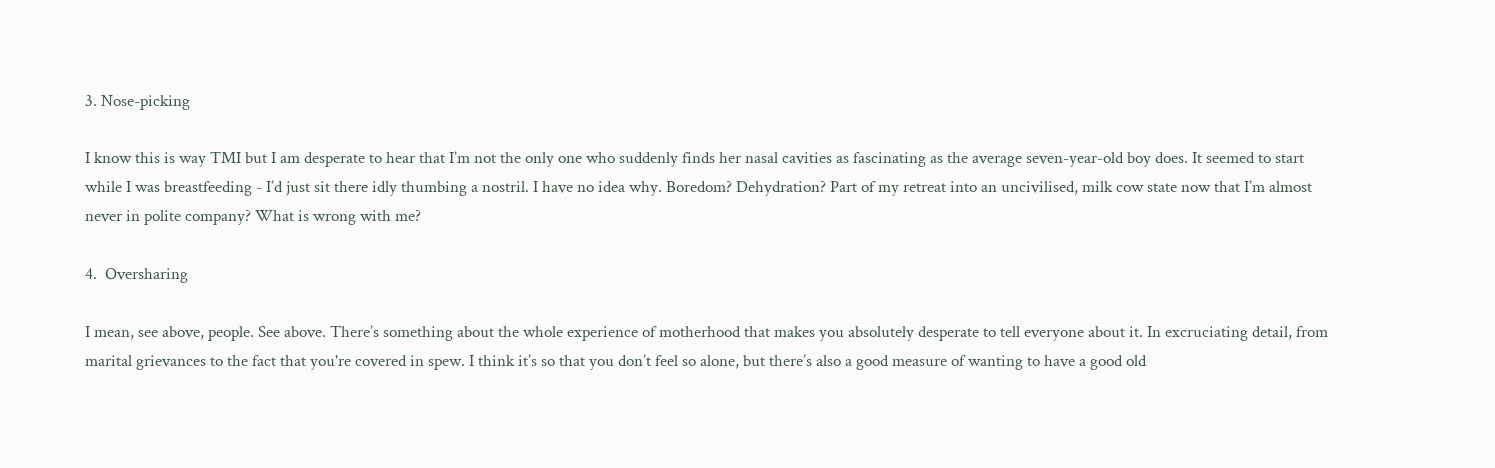3. Nose-picking

I know this is way TMI but I am desperate to hear that I’m not the only one who suddenly finds her nasal cavities as fascinating as the average seven-year-old boy does. It seemed to start while I was breastfeeding - I’d just sit there idly thumbing a nostril. I have no idea why. Boredom? Dehydration? Part of my retreat into an uncivilised, milk cow state now that I’m almost never in polite company? What is wrong with me?

4.  Oversharing

I mean, see above, people. See above. There’s something about the whole experience of motherhood that makes you absolutely desperate to tell everyone about it. In excruciating detail, from marital grievances to the fact that you're covered in spew. I think it’s so that you don’t feel so alone, but there’s also a good measure of wanting to have a good old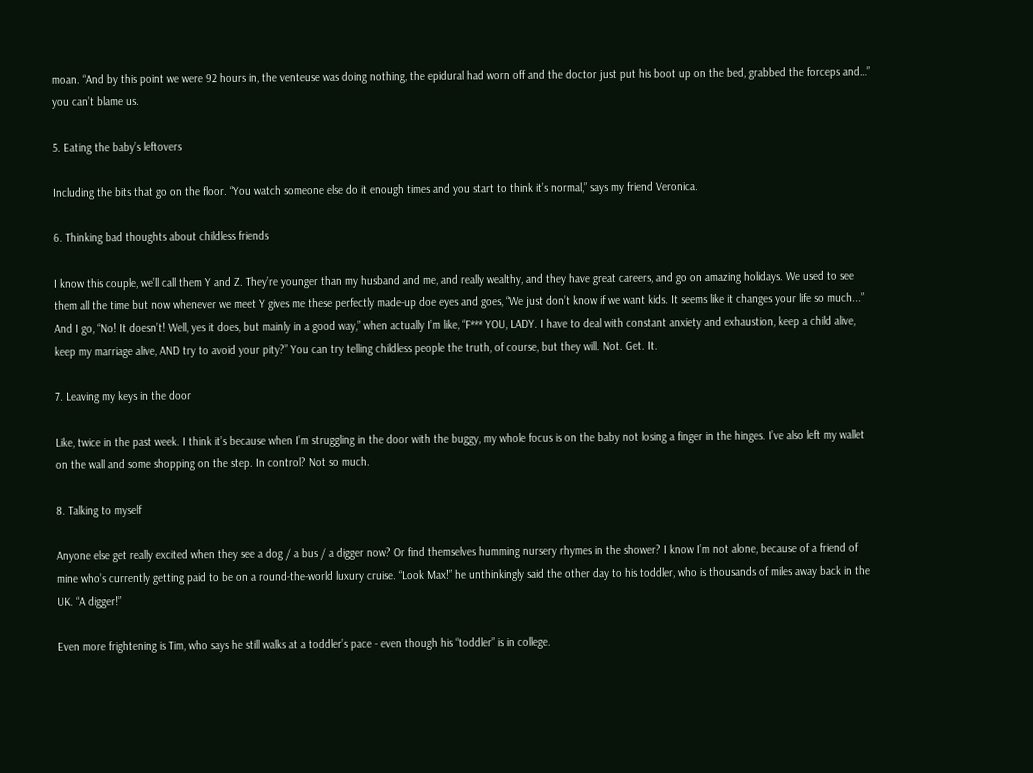moan. “And by this point we were 92 hours in, the venteuse was doing nothing, the epidural had worn off and the doctor just put his boot up on the bed, grabbed the forceps and…” you can’t blame us.

5. Eating the baby’s leftovers

Including the bits that go on the floor. “You watch someone else do it enough times and you start to think it’s normal,” says my friend Veronica.

6. Thinking bad thoughts about childless friends

I know this couple, we’ll call them Y and Z. They’re younger than my husband and me, and really wealthy, and they have great careers, and go on amazing holidays. We used to see them all the time but now whenever we meet Y gives me these perfectly made-up doe eyes and goes, “We just don’t know if we want kids. It seems like it changes your life so much...” And I go, “No! It doesn’t! Well, yes it does, but mainly in a good way,” when actually I’m like, “F*** YOU, LADY. I have to deal with constant anxiety and exhaustion, keep a child alive, keep my marriage alive, AND try to avoid your pity?” You can try telling childless people the truth, of course, but they will. Not. Get. It.

7. Leaving my keys in the door

Like, twice in the past week. I think it’s because when I’m struggling in the door with the buggy, my whole focus is on the baby not losing a finger in the hinges. I’ve also left my wallet on the wall and some shopping on the step. In control? Not so much.

8. Talking to myself

Anyone else get really excited when they see a dog / a bus / a digger now? Or find themselves humming nursery rhymes in the shower? I know I’m not alone, because of a friend of mine who’s currently getting paid to be on a round-the-world luxury cruise. “Look Max!” he unthinkingly said the other day to his toddler, who is thousands of miles away back in the UK. “A digger!”

Even more frightening is Tim, who says he still walks at a toddler’s pace - even though his “toddler” is in college.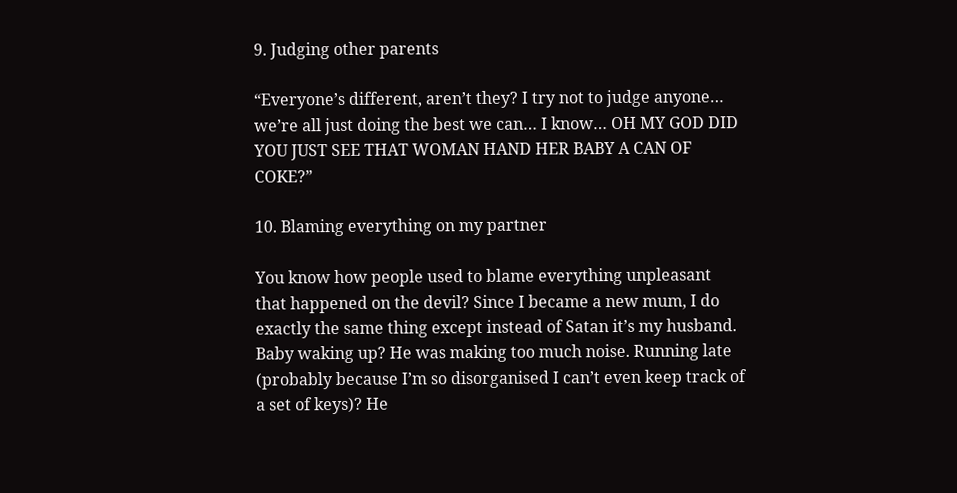9. Judging other parents

“Everyone’s different, aren’t they? I try not to judge anyone… we’re all just doing the best we can… I know… OH MY GOD DID YOU JUST SEE THAT WOMAN HAND HER BABY A CAN OF COKE?”

10. Blaming everything on my partner

You know how people used to blame everything unpleasant that happened on the devil? Since I became a new mum, I do exactly the same thing except instead of Satan it’s my husband. Baby waking up? He was making too much noise. Running late (probably because I’m so disorganised I can’t even keep track of a set of keys)? He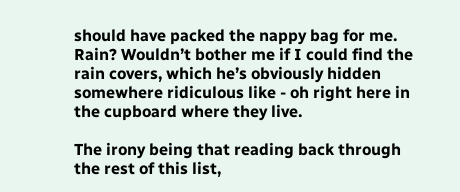should have packed the nappy bag for me. Rain? Wouldn’t bother me if I could find the rain covers, which he’s obviously hidden somewhere ridiculous like - oh right here in the cupboard where they live.

The irony being that reading back through the rest of this list,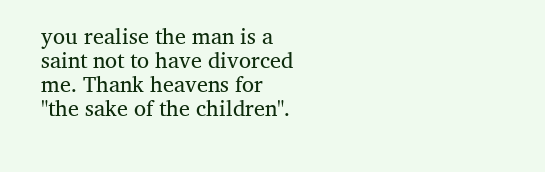you realise the man is a saint not to have divorced me. Thank heavens for "the sake of the children".